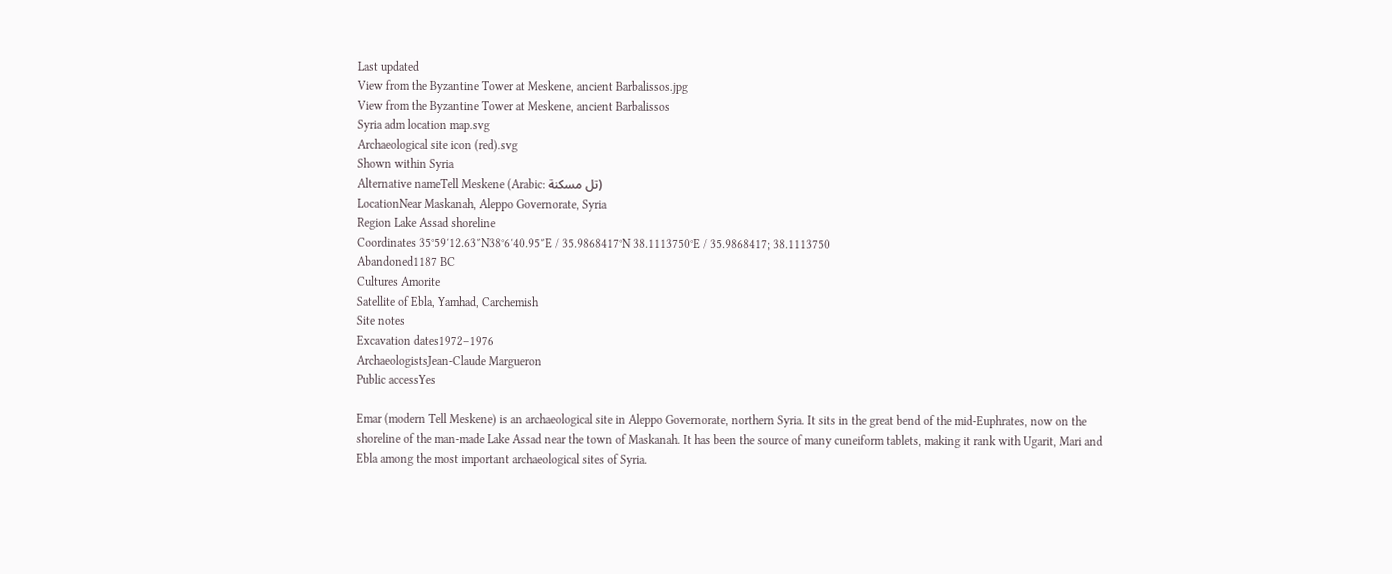Last updated
View from the Byzantine Tower at Meskene, ancient Barbalissos.jpg
View from the Byzantine Tower at Meskene, ancient Barbalissos
Syria adm location map.svg
Archaeological site icon (red).svg
Shown within Syria
Alternative nameTell Meskene (Arabic: تل مسكنة)
LocationNear Maskanah, Aleppo Governorate, Syria
Region Lake Assad shoreline
Coordinates 35°59′12.63″N38°6′40.95″E / 35.9868417°N 38.1113750°E / 35.9868417; 38.1113750
Abandoned1187 BC
Cultures Amorite
Satellite of Ebla, Yamhad, Carchemish
Site notes
Excavation dates1972–1976
ArchaeologistsJean-Claude Margueron
Public accessYes

Emar (modern Tell Meskene) is an archaeological site in Aleppo Governorate, northern Syria. It sits in the great bend of the mid-Euphrates, now on the shoreline of the man-made Lake Assad near the town of Maskanah. It has been the source of many cuneiform tablets, making it rank with Ugarit, Mari and Ebla among the most important archaeological sites of Syria.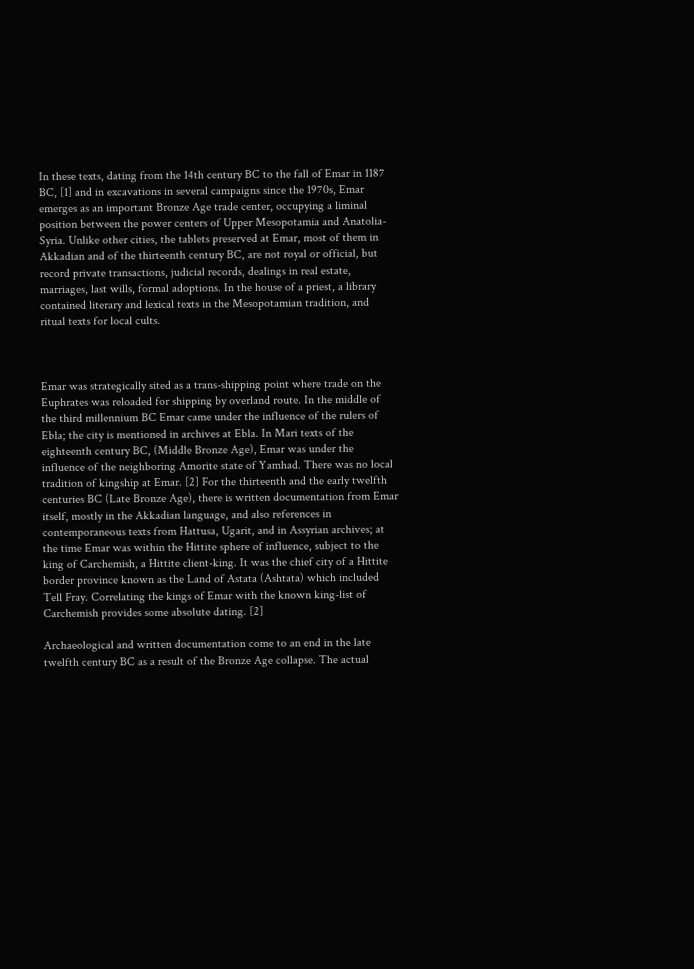In these texts, dating from the 14th century BC to the fall of Emar in 1187 BC, [1] and in excavations in several campaigns since the 1970s, Emar emerges as an important Bronze Age trade center, occupying a liminal position between the power centers of Upper Mesopotamia and Anatolia-Syria. Unlike other cities, the tablets preserved at Emar, most of them in Akkadian and of the thirteenth century BC, are not royal or official, but record private transactions, judicial records, dealings in real estate, marriages, last wills, formal adoptions. In the house of a priest, a library contained literary and lexical texts in the Mesopotamian tradition, and ritual texts for local cults.



Emar was strategically sited as a trans-shipping point where trade on the Euphrates was reloaded for shipping by overland route. In the middle of the third millennium BC Emar came under the influence of the rulers of Ebla; the city is mentioned in archives at Ebla. In Mari texts of the eighteenth century BC, (Middle Bronze Age), Emar was under the influence of the neighboring Amorite state of Yamhad. There was no local tradition of kingship at Emar. [2] For the thirteenth and the early twelfth centuries BC (Late Bronze Age), there is written documentation from Emar itself, mostly in the Akkadian language, and also references in contemporaneous texts from Hattusa, Ugarit, and in Assyrian archives; at the time Emar was within the Hittite sphere of influence, subject to the king of Carchemish, a Hittite client-king. It was the chief city of a Hittite border province known as the Land of Astata (Ashtata) which included Tell Fray. Correlating the kings of Emar with the known king-list of Carchemish provides some absolute dating. [2]

Archaeological and written documentation come to an end in the late twelfth century BC as a result of the Bronze Age collapse. The actual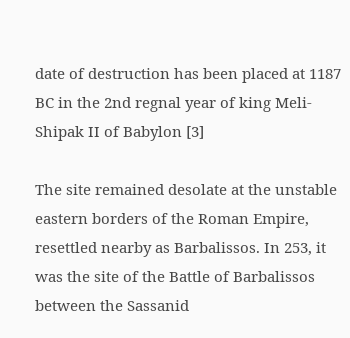date of destruction has been placed at 1187 BC in the 2nd regnal year of king Meli-Shipak II of Babylon [3]

The site remained desolate at the unstable eastern borders of the Roman Empire, resettled nearby as Barbalissos. In 253, it was the site of the Battle of Barbalissos between the Sassanid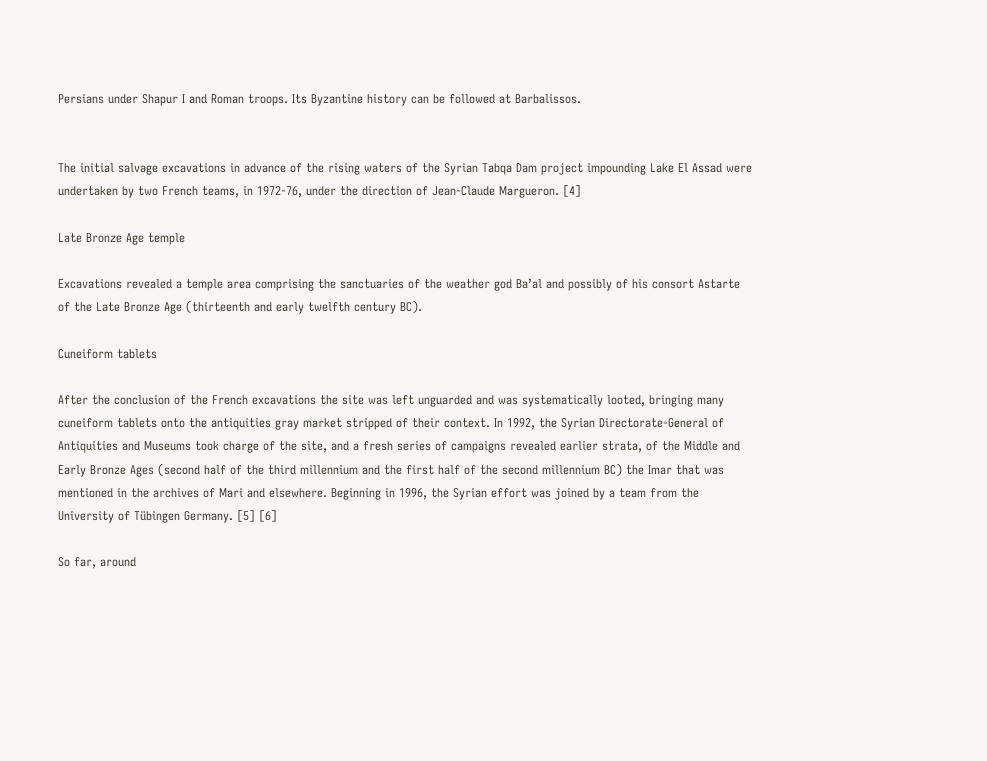Persians under Shapur I and Roman troops. Its Byzantine history can be followed at Barbalissos.


The initial salvage excavations in advance of the rising waters of the Syrian Tabqa Dam project impounding Lake El Assad were undertaken by two French teams, in 1972-76, under the direction of Jean-Claude Margueron. [4]

Late Bronze Age temple

Excavations revealed a temple area comprising the sanctuaries of the weather god Ba’al and possibly of his consort Astarte of the Late Bronze Age (thirteenth and early twelfth century BC).

Cuneiform tablets

After the conclusion of the French excavations the site was left unguarded and was systematically looted, bringing many cuneiform tablets onto the antiquities gray market stripped of their context. In 1992, the Syrian Directorate-General of Antiquities and Museums took charge of the site, and a fresh series of campaigns revealed earlier strata, of the Middle and Early Bronze Ages (second half of the third millennium and the first half of the second millennium BC) the Imar that was mentioned in the archives of Mari and elsewhere. Beginning in 1996, the Syrian effort was joined by a team from the University of Tübingen Germany. [5] [6]

So far, around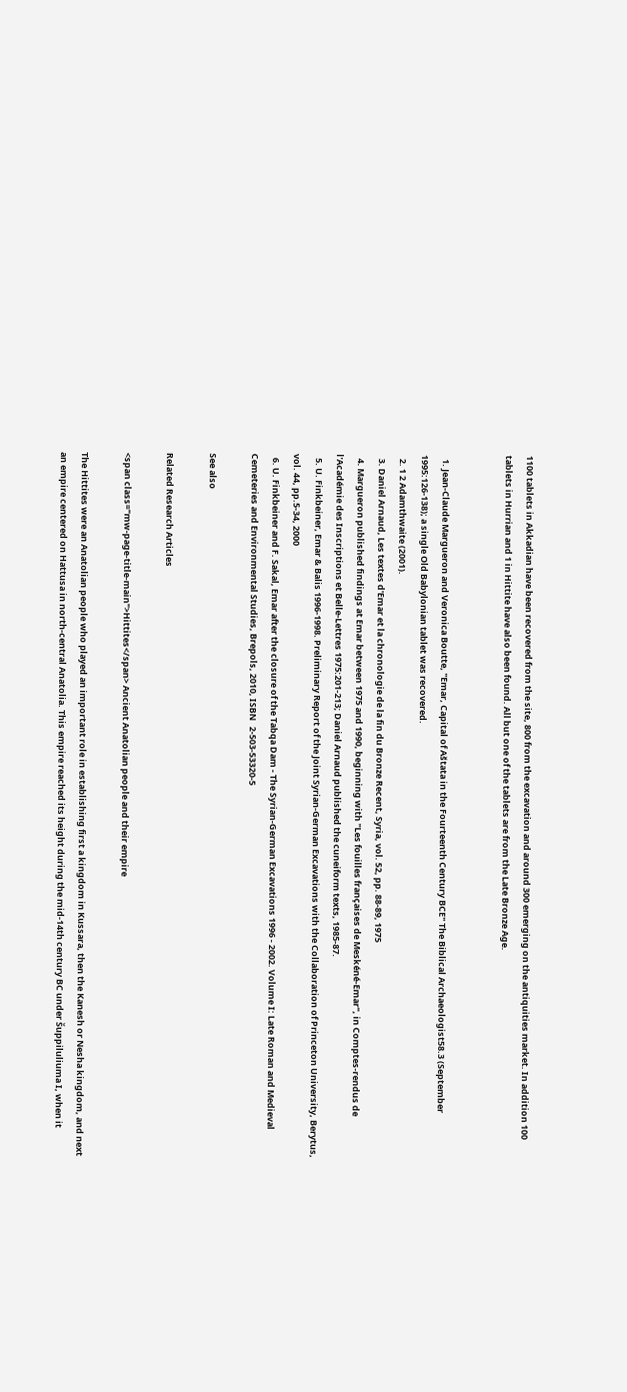1100 tablets in Akkadian have been recovered from the site, 800 from the excavation and around 300 emerging on the antiquities market. In addition 100 tablets in Hurrian and 1 in Hittite have also been found. All but one of the tablets are from the Late Bronze Age.


  1. Jean-Claude Margueron and Veronica Boutte, "Emar, Capital of Aštata in the Fourteenth Century BCE" The Biblical Archaeologist58.3 (September 1995:126-138); a single Old Babylonian tablet was recovered.
  2. 1 2 Adamthwaite (2001).
  3. Daniel Arnaud, Les textes d'Emar et la chronologie de la fin du Bronze Recent, Syria, vol. 52, pp. 88-89, 1975
  4. Margueron published findings at Emar between 1975 and 1990, beginning with "Les fouilles françaises de Meskéné-Emar", in Comptes-rendus de l'Académie des Inscriptions et Belle-Lettres 1975:201-213; Daniel Arnaud published the cuneiform texts, 1985-87.
  5. U. Finkbeiner, Emar & Balis 1996-1998. Preliminary Report of the Joint Syrian-German Excavations with the Collaboration of Princeton University, Berytus, vol. 44, pp.5-34, 2000
  6. U. Finkbeiner and F. Sakal, Emar after the closure of the Tabqa Dam - The Syrian-German Excavations 1996 - 2002. Volume I: Late Roman and Medieval Cemeteries and Environmental Studies, Brepols, 2010, ISBN   2-503-53320-5

See also

Related Research Articles

<span class="mw-page-title-main">Hittites</span> Ancient Anatolian people and their empire

The Hittites were an Anatolian people who played an important role in establishing first a kingdom in Kussara, then the Kanesh or Nesha kingdom, and next an empire centered on Hattusa in north-central Anatolia. This empire reached its height during the mid-14th century BC under Šuppiluliuma I, when it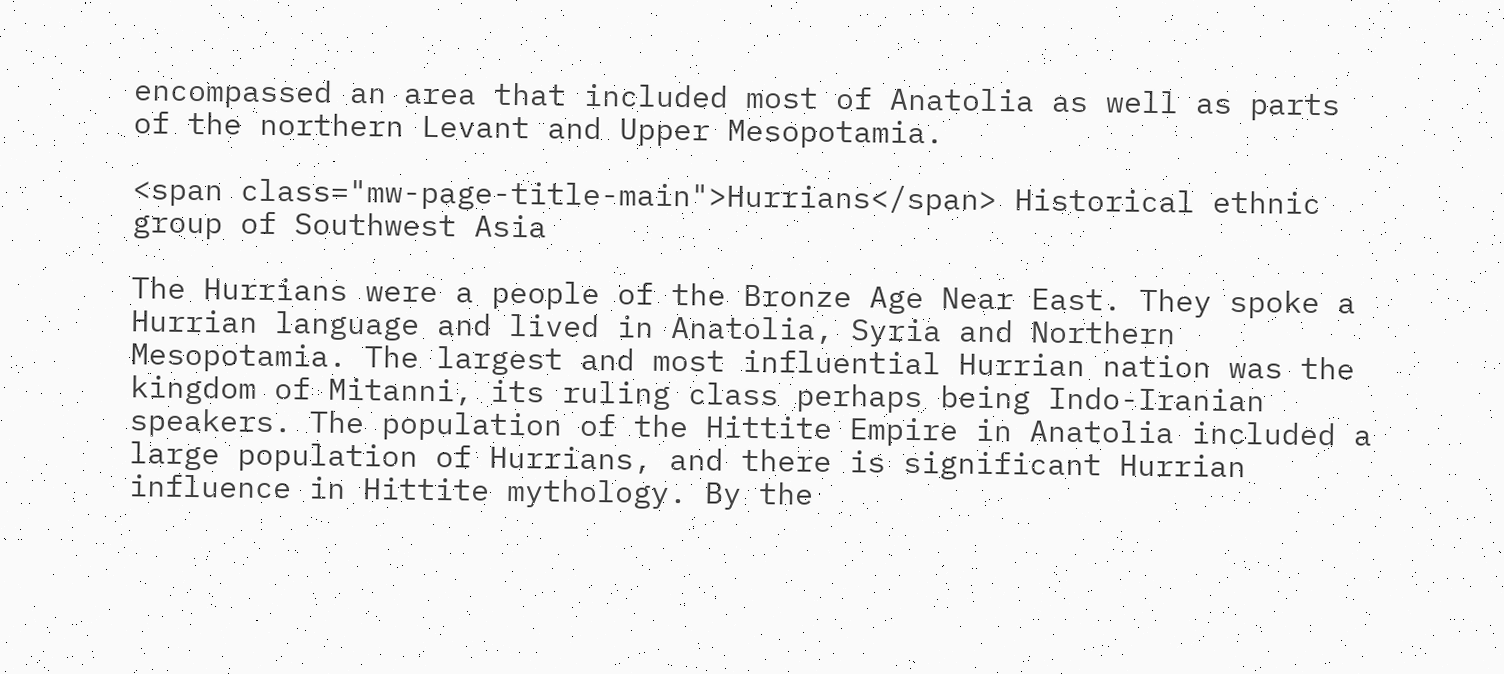encompassed an area that included most of Anatolia as well as parts of the northern Levant and Upper Mesopotamia.

<span class="mw-page-title-main">Hurrians</span> Historical ethnic group of Southwest Asia

The Hurrians were a people of the Bronze Age Near East. They spoke a Hurrian language and lived in Anatolia, Syria and Northern Mesopotamia. The largest and most influential Hurrian nation was the kingdom of Mitanni, its ruling class perhaps being Indo-Iranian speakers. The population of the Hittite Empire in Anatolia included a large population of Hurrians, and there is significant Hurrian influence in Hittite mythology. By the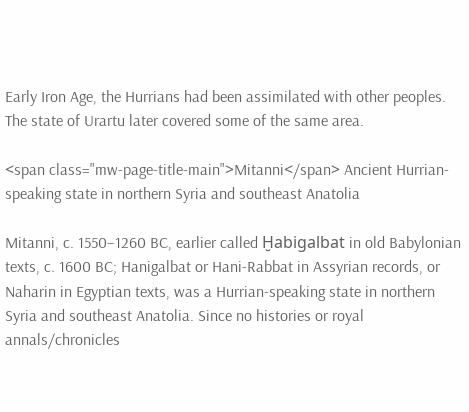Early Iron Age, the Hurrians had been assimilated with other peoples. The state of Urartu later covered some of the same area.

<span class="mw-page-title-main">Mitanni</span> Ancient Hurrian-speaking state in northern Syria and southeast Anatolia

Mitanni, c. 1550–1260 BC, earlier called Ḫabigalbat in old Babylonian texts, c. 1600 BC; Hanigalbat or Hani-Rabbat in Assyrian records, or Naharin in Egyptian texts, was a Hurrian-speaking state in northern Syria and southeast Anatolia. Since no histories or royal annals/chronicles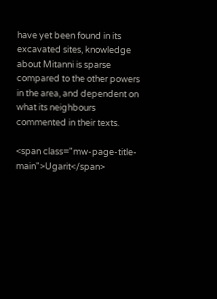have yet been found in its excavated sites, knowledge about Mitanni is sparse compared to the other powers in the area, and dependent on what its neighbours commented in their texts.

<span class="mw-page-title-main">Ugarit</span>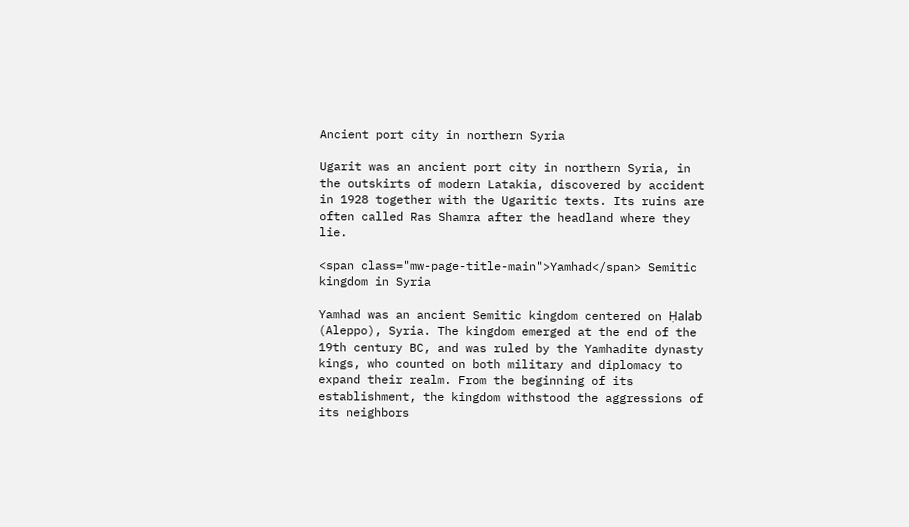Ancient port city in northern Syria

Ugarit was an ancient port city in northern Syria, in the outskirts of modern Latakia, discovered by accident in 1928 together with the Ugaritic texts. Its ruins are often called Ras Shamra after the headland where they lie.

<span class="mw-page-title-main">Yamhad</span> Semitic kingdom in Syria

Yamhad was an ancient Semitic kingdom centered on Ḥalab (Aleppo), Syria. The kingdom emerged at the end of the 19th century BC, and was ruled by the Yamhadite dynasty kings, who counted on both military and diplomacy to expand their realm. From the beginning of its establishment, the kingdom withstood the aggressions of its neighbors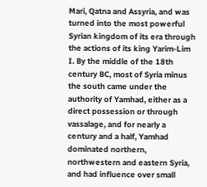Mari, Qatna and Assyria, and was turned into the most powerful Syrian kingdom of its era through the actions of its king Yarim-Lim I. By the middle of the 18th century BC, most of Syria minus the south came under the authority of Yamhad, either as a direct possession or through vassalage, and for nearly a century and a half, Yamhad dominated northern, northwestern and eastern Syria, and had influence over small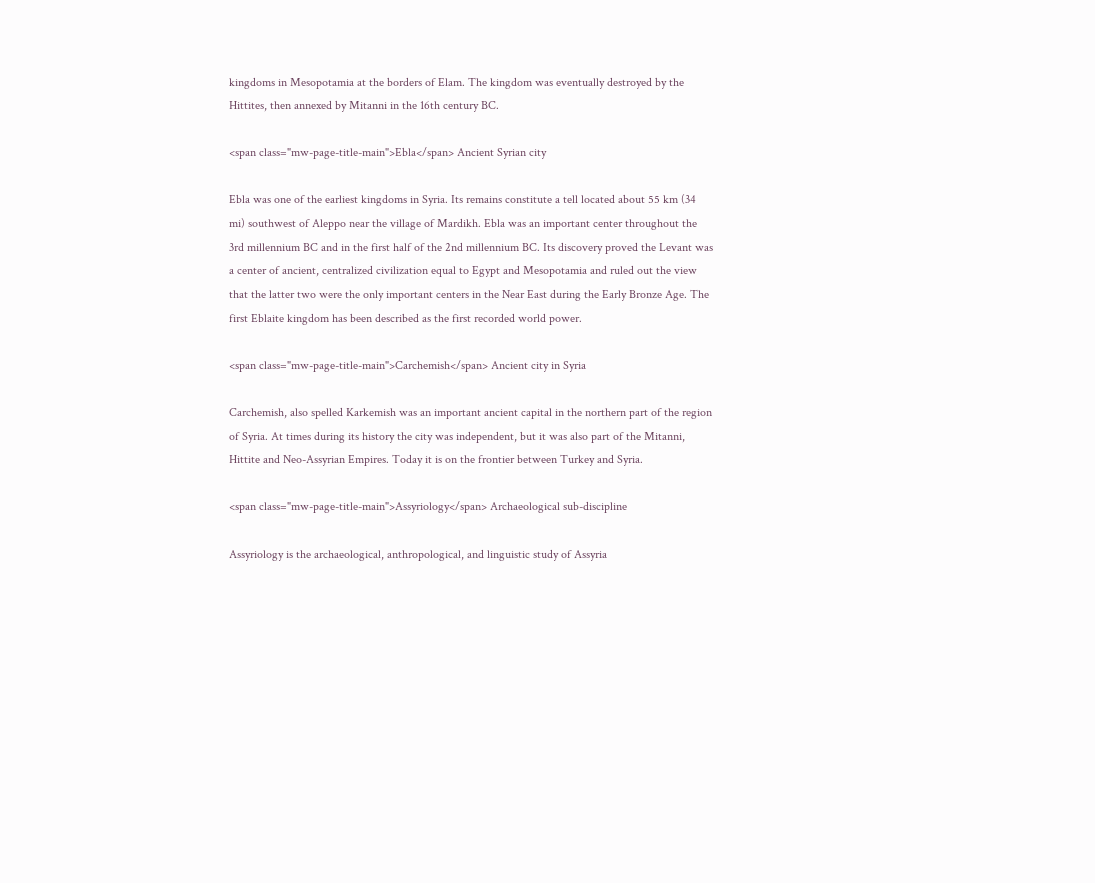kingdoms in Mesopotamia at the borders of Elam. The kingdom was eventually destroyed by the Hittites, then annexed by Mitanni in the 16th century BC.

<span class="mw-page-title-main">Ebla</span> Ancient Syrian city

Ebla was one of the earliest kingdoms in Syria. Its remains constitute a tell located about 55 km (34 mi) southwest of Aleppo near the village of Mardikh. Ebla was an important center throughout the 3rd millennium BC and in the first half of the 2nd millennium BC. Its discovery proved the Levant was a center of ancient, centralized civilization equal to Egypt and Mesopotamia and ruled out the view that the latter two were the only important centers in the Near East during the Early Bronze Age. The first Eblaite kingdom has been described as the first recorded world power.

<span class="mw-page-title-main">Carchemish</span> Ancient city in Syria

Carchemish, also spelled Karkemish was an important ancient capital in the northern part of the region of Syria. At times during its history the city was independent, but it was also part of the Mitanni, Hittite and Neo-Assyrian Empires. Today it is on the frontier between Turkey and Syria.

<span class="mw-page-title-main">Assyriology</span> Archaeological sub-discipline

Assyriology is the archaeological, anthropological, and linguistic study of Assyria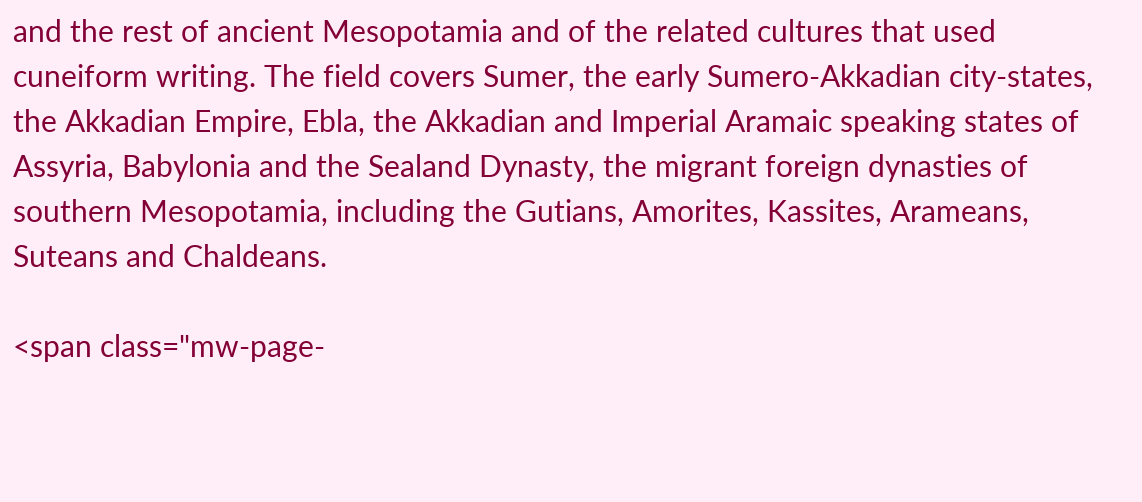and the rest of ancient Mesopotamia and of the related cultures that used cuneiform writing. The field covers Sumer, the early Sumero-Akkadian city-states, the Akkadian Empire, Ebla, the Akkadian and Imperial Aramaic speaking states of Assyria, Babylonia and the Sealand Dynasty, the migrant foreign dynasties of southern Mesopotamia, including the Gutians, Amorites, Kassites, Arameans, Suteans and Chaldeans.

<span class="mw-page-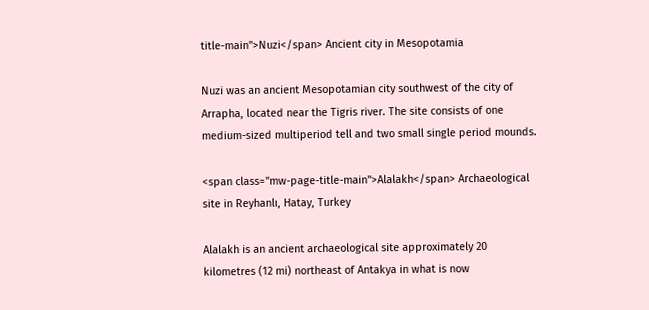title-main">Nuzi</span> Ancient city in Mesopotamia

Nuzi was an ancient Mesopotamian city southwest of the city of Arrapha, located near the Tigris river. The site consists of one medium-sized multiperiod tell and two small single period mounds.

<span class="mw-page-title-main">Alalakh</span> Archaeological site in Reyhanlı, Hatay, Turkey

Alalakh is an ancient archaeological site approximately 20 kilometres (12 mi) northeast of Antakya in what is now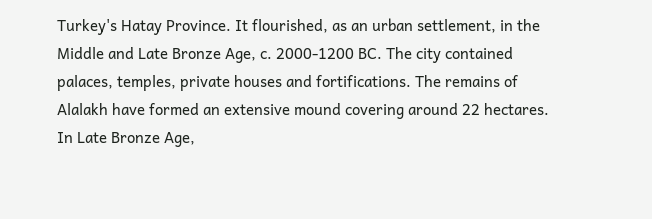Turkey's Hatay Province. It flourished, as an urban settlement, in the Middle and Late Bronze Age, c. 2000-1200 BC. The city contained palaces, temples, private houses and fortifications. The remains of Alalakh have formed an extensive mound covering around 22 hectares. In Late Bronze Age,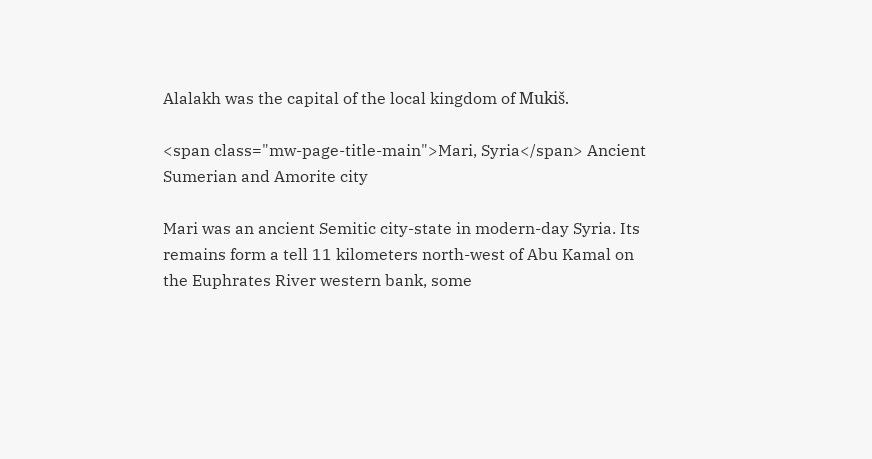Alalakh was the capital of the local kingdom of Mukiš.

<span class="mw-page-title-main">Mari, Syria</span> Ancient Sumerian and Amorite city

Mari was an ancient Semitic city-state in modern-day Syria. Its remains form a tell 11 kilometers north-west of Abu Kamal on the Euphrates River western bank, some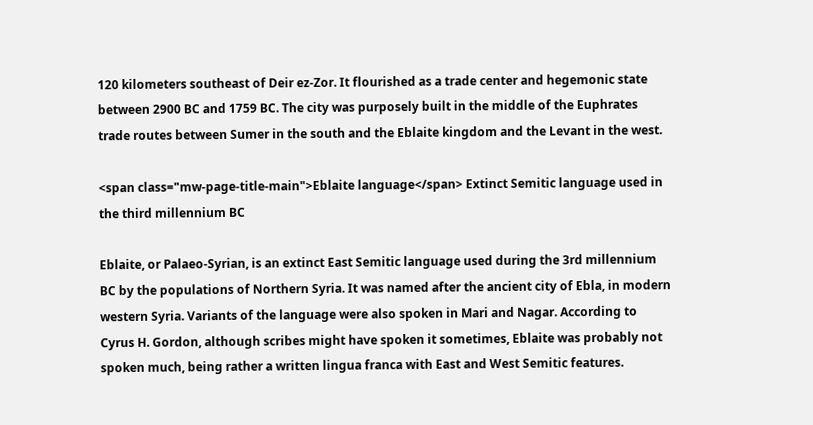120 kilometers southeast of Deir ez-Zor. It flourished as a trade center and hegemonic state between 2900 BC and 1759 BC. The city was purposely built in the middle of the Euphrates trade routes between Sumer in the south and the Eblaite kingdom and the Levant in the west.

<span class="mw-page-title-main">Eblaite language</span> Extinct Semitic language used in the third millennium BC

Eblaite, or Palaeo-Syrian, is an extinct East Semitic language used during the 3rd millennium BC by the populations of Northern Syria. It was named after the ancient city of Ebla, in modern western Syria. Variants of the language were also spoken in Mari and Nagar. According to Cyrus H. Gordon, although scribes might have spoken it sometimes, Eblaite was probably not spoken much, being rather a written lingua franca with East and West Semitic features.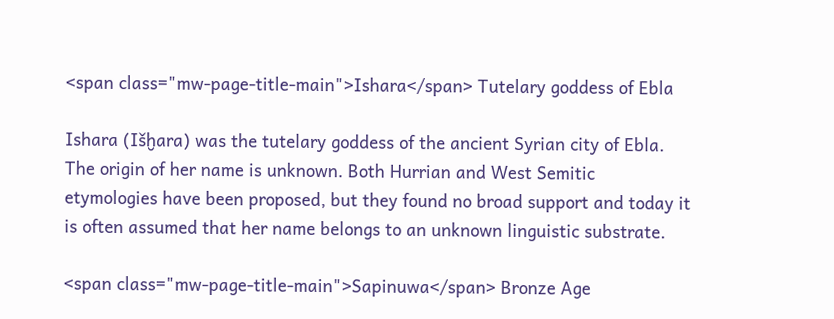<span class="mw-page-title-main">Ishara</span> Tutelary goddess of Ebla

Ishara (Išḫara) was the tutelary goddess of the ancient Syrian city of Ebla. The origin of her name is unknown. Both Hurrian and West Semitic etymologies have been proposed, but they found no broad support and today it is often assumed that her name belongs to an unknown linguistic substrate.

<span class="mw-page-title-main">Sapinuwa</span> Bronze Age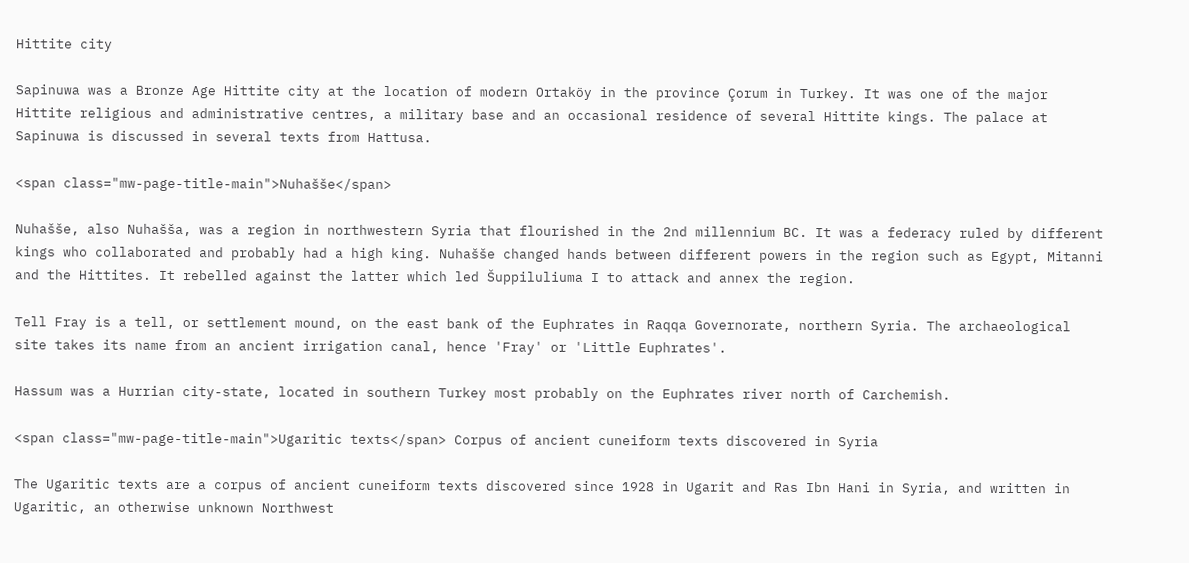Hittite city

Sapinuwa was a Bronze Age Hittite city at the location of modern Ortaköy in the province Çorum in Turkey. It was one of the major Hittite religious and administrative centres, a military base and an occasional residence of several Hittite kings. The palace at Sapinuwa is discussed in several texts from Hattusa.

<span class="mw-page-title-main">Nuhašše</span>

Nuhašše, also Nuhašša, was a region in northwestern Syria that flourished in the 2nd millennium BC. It was a federacy ruled by different kings who collaborated and probably had a high king. Nuhašše changed hands between different powers in the region such as Egypt, Mitanni and the Hittites. It rebelled against the latter which led Šuppiluliuma I to attack and annex the region.

Tell Fray is a tell, or settlement mound, on the east bank of the Euphrates in Raqqa Governorate, northern Syria. The archaeological site takes its name from an ancient irrigation canal, hence 'Fray' or 'Little Euphrates'.

Hassum was a Hurrian city-state, located in southern Turkey most probably on the Euphrates river north of Carchemish.

<span class="mw-page-title-main">Ugaritic texts</span> Corpus of ancient cuneiform texts discovered in Syria

The Ugaritic texts are a corpus of ancient cuneiform texts discovered since 1928 in Ugarit and Ras Ibn Hani in Syria, and written in Ugaritic, an otherwise unknown Northwest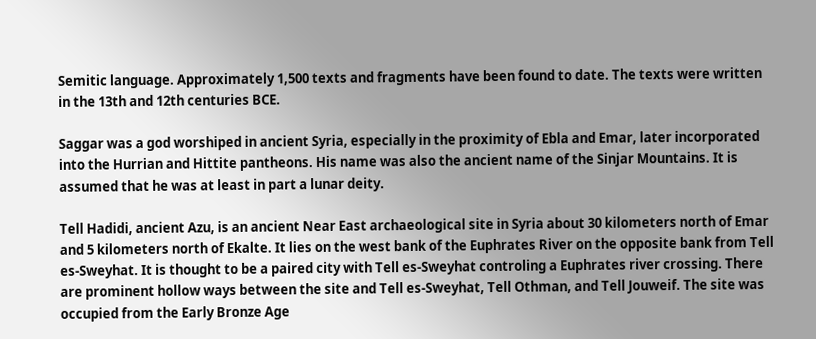Semitic language. Approximately 1,500 texts and fragments have been found to date. The texts were written in the 13th and 12th centuries BCE.

Saggar was a god worshiped in ancient Syria, especially in the proximity of Ebla and Emar, later incorporated into the Hurrian and Hittite pantheons. His name was also the ancient name of the Sinjar Mountains. It is assumed that he was at least in part a lunar deity.

Tell Hadidi, ancient Azu, is an ancient Near East archaeological site in Syria about 30 kilometers north of Emar and 5 kilometers north of Ekalte. It lies on the west bank of the Euphrates River on the opposite bank from Tell es-Sweyhat. It is thought to be a paired city with Tell es-Sweyhat controling a Euphrates river crossing. There are prominent hollow ways between the site and Tell es-Sweyhat, Tell Othman, and Tell Jouweif. The site was occupied from the Early Bronze Age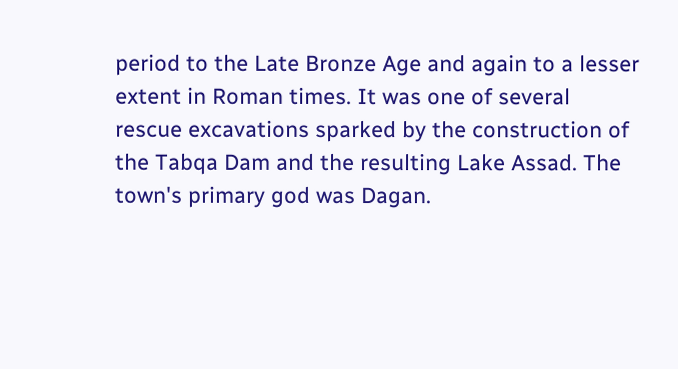period to the Late Bronze Age and again to a lesser extent in Roman times. It was one of several rescue excavations sparked by the construction of the Tabqa Dam and the resulting Lake Assad. The town's primary god was Dagan.